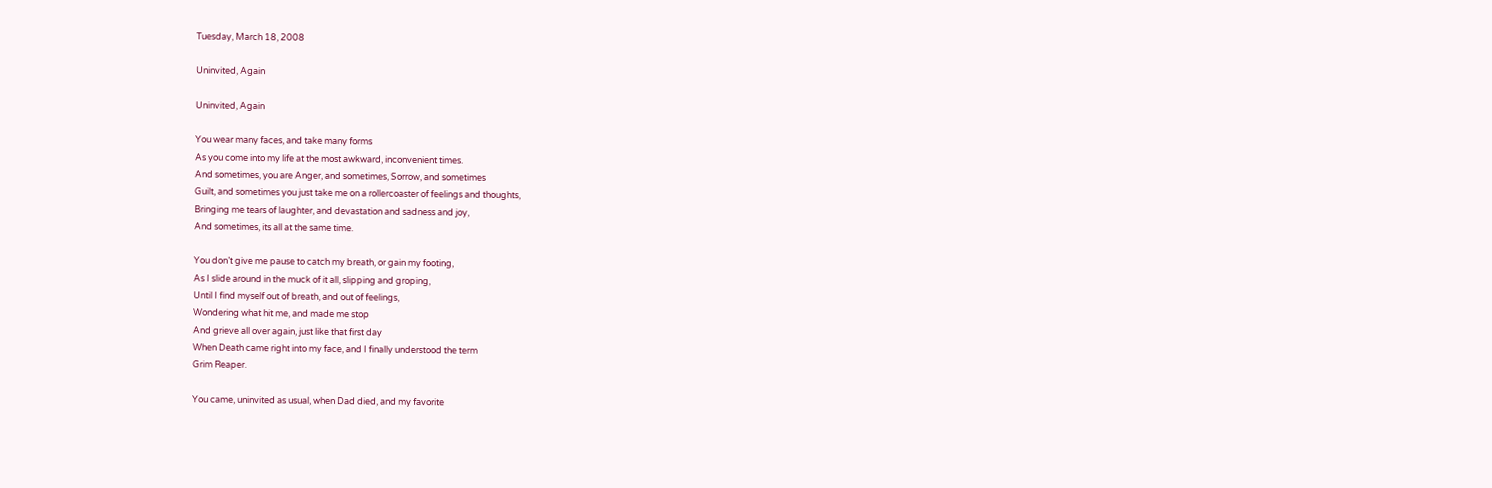Tuesday, March 18, 2008

Uninvited, Again

Uninvited, Again

You wear many faces, and take many forms
As you come into my life at the most awkward, inconvenient times.
And sometimes, you are Anger, and sometimes, Sorrow, and sometimes
Guilt, and sometimes you just take me on a rollercoaster of feelings and thoughts,
Bringing me tears of laughter, and devastation and sadness and joy,
And sometimes, its all at the same time.

You don’t give me pause to catch my breath, or gain my footing,
As I slide around in the muck of it all, slipping and groping,
Until I find myself out of breath, and out of feelings,
Wondering what hit me, and made me stop
And grieve all over again, just like that first day
When Death came right into my face, and I finally understood the term
Grim Reaper.

You came, uninvited as usual, when Dad died, and my favorite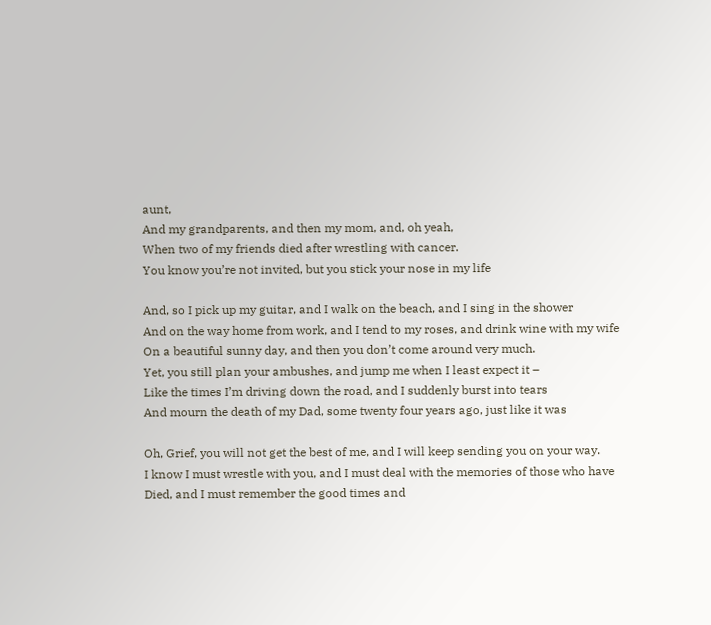aunt,
And my grandparents, and then my mom, and, oh yeah,
When two of my friends died after wrestling with cancer.
You know you’re not invited, but you stick your nose in my life

And, so I pick up my guitar, and I walk on the beach, and I sing in the shower
And on the way home from work, and I tend to my roses, and drink wine with my wife
On a beautiful sunny day, and then you don’t come around very much.
Yet, you still plan your ambushes, and jump me when I least expect it –
Like the times I’m driving down the road, and I suddenly burst into tears
And mourn the death of my Dad, some twenty four years ago, just like it was

Oh, Grief, you will not get the best of me, and I will keep sending you on your way.
I know I must wrestle with you, and I must deal with the memories of those who have
Died, and I must remember the good times and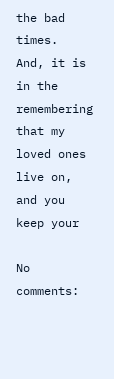the bad times.
And, it is in the remembering that my loved ones live on, and you keep your

No comments: